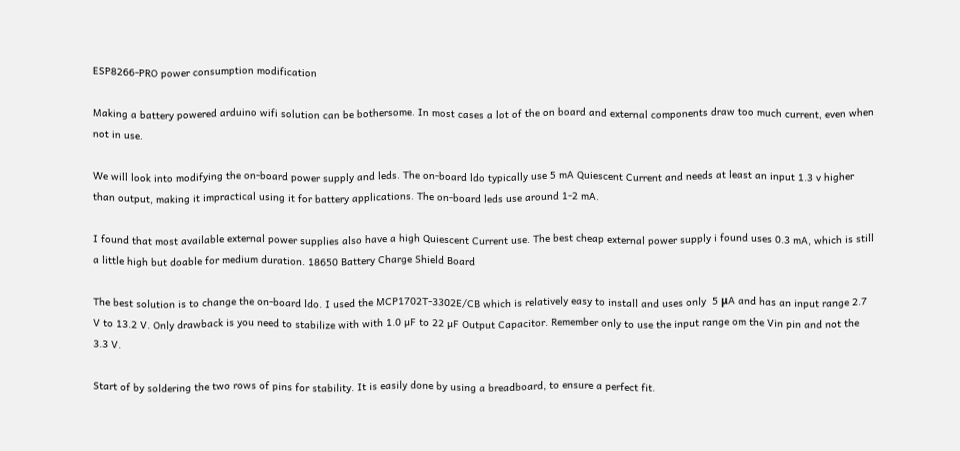ESP8266-PRO power consumption modification

Making a battery powered arduino wifi solution can be bothersome. In most cases a lot of the on board and external components draw too much current, even when not in use.

We will look into modifying the on-board power supply and leds. The on-board ldo typically use 5 mA Quiescent Current and needs at least an input 1.3 v higher than output, making it impractical using it for battery applications. The on-board leds use around 1-2 mA.

I found that most available external power supplies also have a high Quiescent Current use. The best cheap external power supply i found uses 0.3 mA, which is still a little high but doable for medium duration. 18650 Battery Charge Shield Board

The best solution is to change the on-board ldo. I used the MCP1702T-3302E/CB which is relatively easy to install and uses only  5 μA and has an input range 2.7 V to 13.2 V. Only drawback is you need to stabilize with with 1.0 µF to 22 µF Output Capacitor. Remember only to use the input range om the Vin pin and not the 3.3 V.

Start of by soldering the two rows of pins for stability. It is easily done by using a breadboard, to ensure a perfect fit.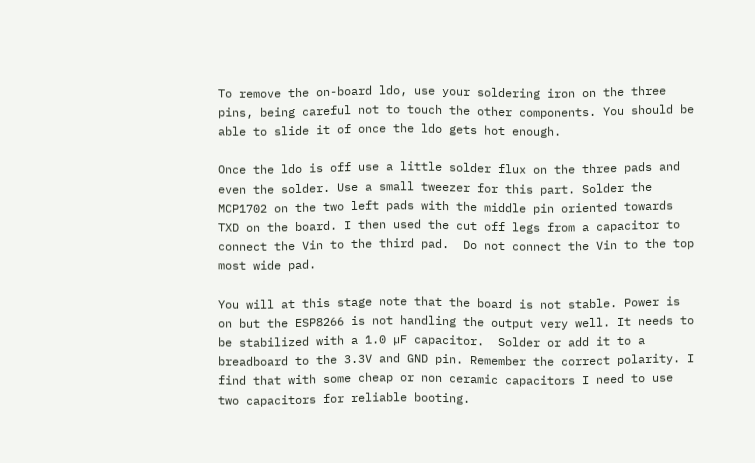To remove the on-board ldo, use your soldering iron on the three pins, being careful not to touch the other components. You should be able to slide it of once the ldo gets hot enough.

Once the ldo is off use a little solder flux on the three pads and even the solder. Use a small tweezer for this part. Solder the MCP1702 on the two left pads with the middle pin oriented towards TXD on the board. I then used the cut off legs from a capacitor to connect the Vin to the third pad.  Do not connect the Vin to the top most wide pad.

You will at this stage note that the board is not stable. Power is on but the ESP8266 is not handling the output very well. It needs to be stabilized with a 1.0 µF capacitor.  Solder or add it to a breadboard to the 3.3V and GND pin. Remember the correct polarity. I find that with some cheap or non ceramic capacitors I need to use two capacitors for reliable booting.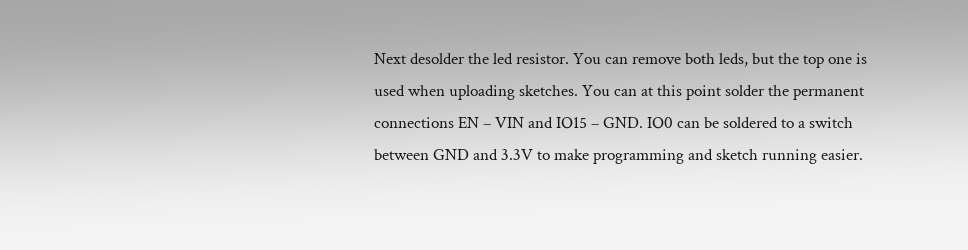Next desolder the led resistor. You can remove both leds, but the top one is used when uploading sketches. You can at this point solder the permanent connections EN – VIN and IO15 – GND. IO0 can be soldered to a switch between GND and 3.3V to make programming and sketch running easier.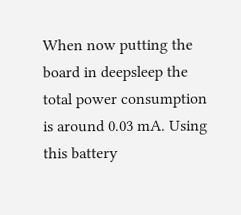When now putting the board in deepsleep the total power consumption is around 0.03 mA. Using this battery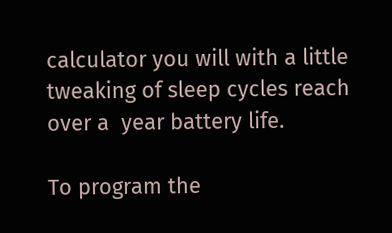calculator you will with a little tweaking of sleep cycles reach over a  year battery life.

To program the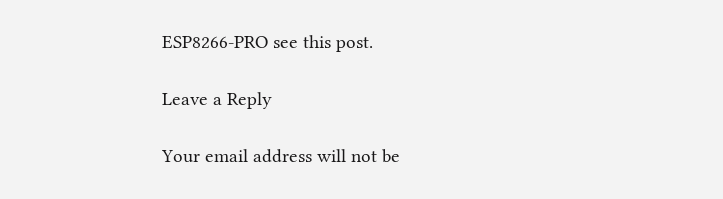ESP8266-PRO see this post.

Leave a Reply

Your email address will not be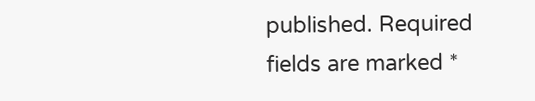published. Required fields are marked *